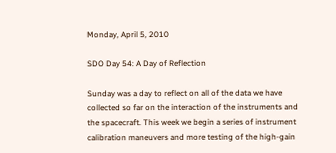Monday, April 5, 2010

SDO Day 54: A Day of Reflection

Sunday was a day to reflect on all of the data we have collected so far on the interaction of the instruments and the spacecraft. This week we begin a series of instrument calibration maneuvers and more testing of the high-gain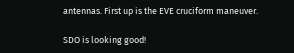antennas. First up is the EVE cruciform maneuver.

SDO is looking good!